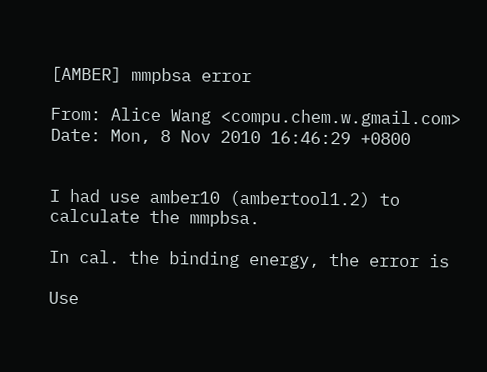[AMBER] mmpbsa error

From: Alice Wang <compu.chem.w.gmail.com>
Date: Mon, 8 Nov 2010 16:46:29 +0800


I had use amber10 (ambertool1.2) to calculate the mmpbsa.

In cal. the binding energy, the error is

Use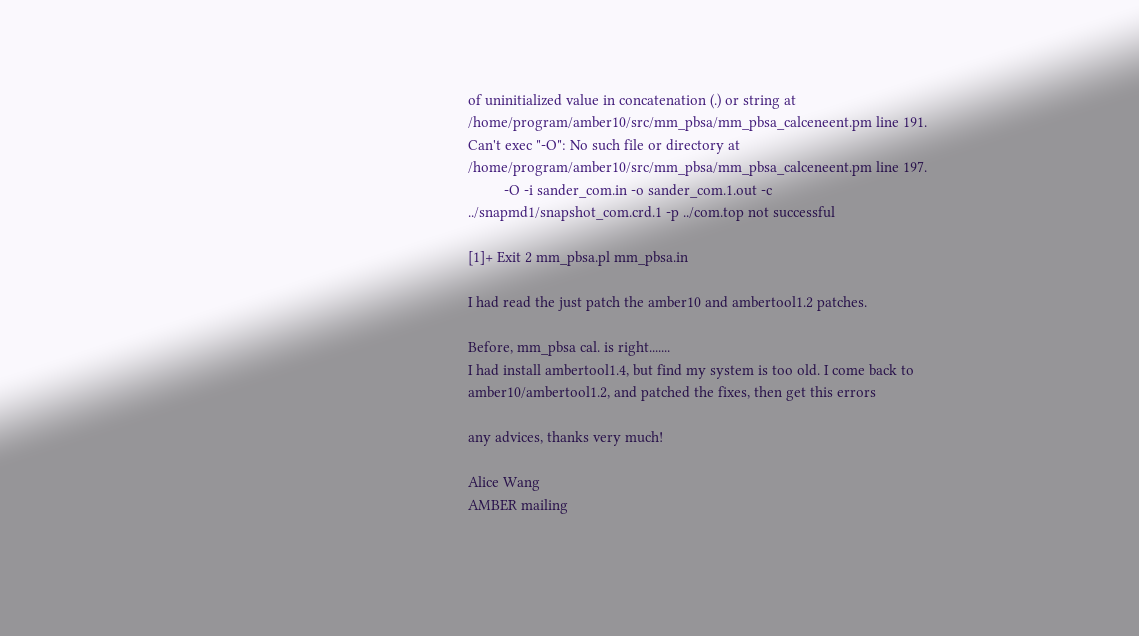of uninitialized value in concatenation (.) or string at
/home/program/amber10/src/mm_pbsa/mm_pbsa_calceneent.pm line 191.
Can't exec "-O": No such file or directory at
/home/program/amber10/src/mm_pbsa/mm_pbsa_calceneent.pm line 197.
         -O -i sander_com.in -o sander_com.1.out -c
../snapmd1/snapshot_com.crd.1 -p ../com.top not successful

[1]+ Exit 2 mm_pbsa.pl mm_pbsa.in

I had read the just patch the amber10 and ambertool1.2 patches.

Before, mm_pbsa cal. is right.......
I had install ambertool1.4, but find my system is too old. I come back to
amber10/ambertool1.2, and patched the fixes, then get this errors

any advices, thanks very much!

Alice Wang
AMBER mailing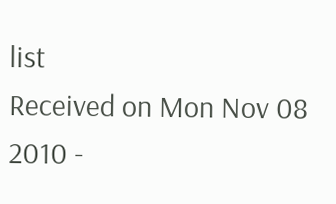list
Received on Mon Nov 08 2010 -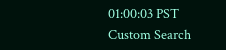01:00:03 PST
Custom Search